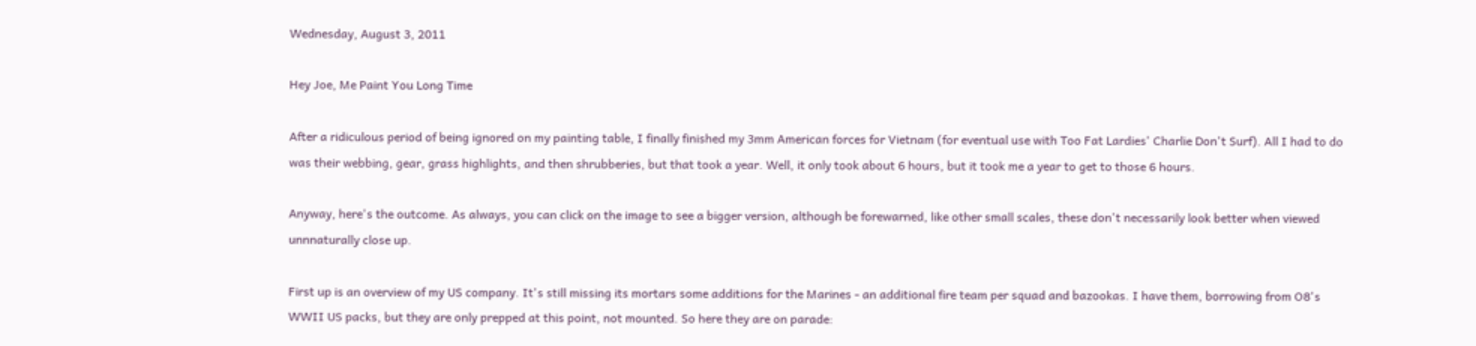Wednesday, August 3, 2011

Hey Joe, Me Paint You Long Time

After a ridiculous period of being ignored on my painting table, I finally finished my 3mm American forces for Vietnam (for eventual use with Too Fat Lardies' Charlie Don't Surf). All I had to do was their webbing, gear, grass highlights, and then shrubberies, but that took a year. Well, it only took about 6 hours, but it took me a year to get to those 6 hours.

Anyway, here's the outcome. As always, you can click on the image to see a bigger version, although be forewarned, like other small scales, these don't necessarily look better when viewed unnnaturally close up.

First up is an overview of my US company. It's still missing its mortars some additions for the Marines - an additional fire team per squad and bazookas. I have them, borrowing from O8's WWII US packs, but they are only prepped at this point, not mounted. So here they are on parade: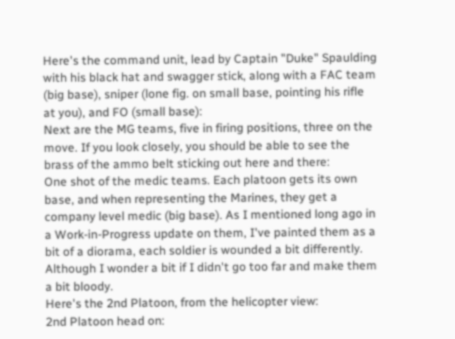Here's the command unit, lead by Captain "Duke" Spaulding with his black hat and swagger stick, along with a FAC team (big base), sniper (lone fig. on small base, pointing his rifle at you), and FO (small base):
Next are the MG teams, five in firing positions, three on the move. If you look closely, you should be able to see the brass of the ammo belt sticking out here and there:
One shot of the medic teams. Each platoon gets its own base, and when representing the Marines, they get a company level medic (big base). As I mentioned long ago in a Work-in-Progress update on them, I've painted them as a bit of a diorama, each soldier is wounded a bit differently.
Although I wonder a bit if I didn't go too far and make them a bit bloody.
Here's the 2nd Platoon, from the helicopter view:
2nd Platoon head on: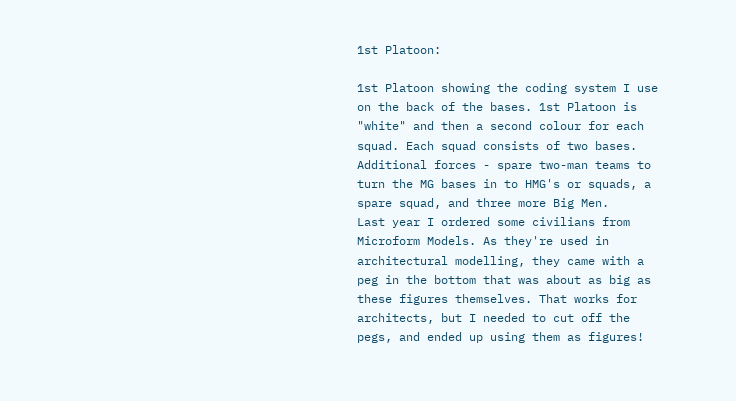1st Platoon:

1st Platoon showing the coding system I use on the back of the bases. 1st Platoon is "white" and then a second colour for each squad. Each squad consists of two bases.
Additional forces - spare two-man teams to turn the MG bases in to HMG's or squads, a spare squad, and three more Big Men.
Last year I ordered some civilians from Microform Models. As they're used in architectural modelling, they came with a peg in the bottom that was about as big as these figures themselves. That works for architects, but I needed to cut off the pegs, and ended up using them as figures!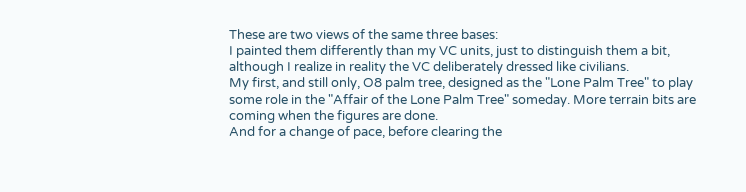These are two views of the same three bases:
I painted them differently than my VC units, just to distinguish them a bit, although I realize in reality the VC deliberately dressed like civilians.
My first, and still only, O8 palm tree, designed as the "Lone Palm Tree" to play some role in the "Affair of the Lone Palm Tree" someday. More terrain bits are coming when the figures are done.
And for a change of pace, before clearing the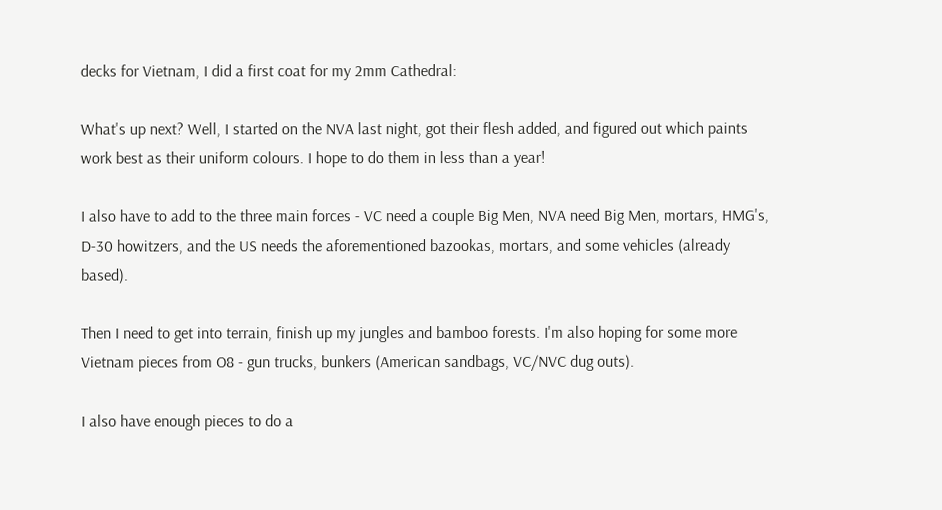decks for Vietnam, I did a first coat for my 2mm Cathedral:

What's up next? Well, I started on the NVA last night, got their flesh added, and figured out which paints work best as their uniform colours. I hope to do them in less than a year!

I also have to add to the three main forces - VC need a couple Big Men, NVA need Big Men, mortars, HMG's, D-30 howitzers, and the US needs the aforementioned bazookas, mortars, and some vehicles (already based).

Then I need to get into terrain, finish up my jungles and bamboo forests. I'm also hoping for some more Vietnam pieces from O8 - gun trucks, bunkers (American sandbags, VC/NVC dug outs).

I also have enough pieces to do a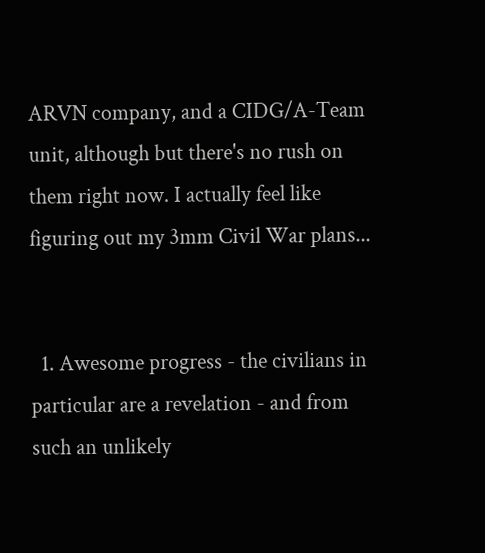ARVN company, and a CIDG/A-Team unit, although but there's no rush on them right now. I actually feel like figuring out my 3mm Civil War plans...


  1. Awesome progress - the civilians in particular are a revelation - and from such an unlikely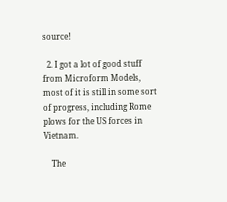source!

  2. I got a lot of good stuff from Microform Models, most of it is still in some sort of progress, including Rome plows for the US forces in Vietnam.

    The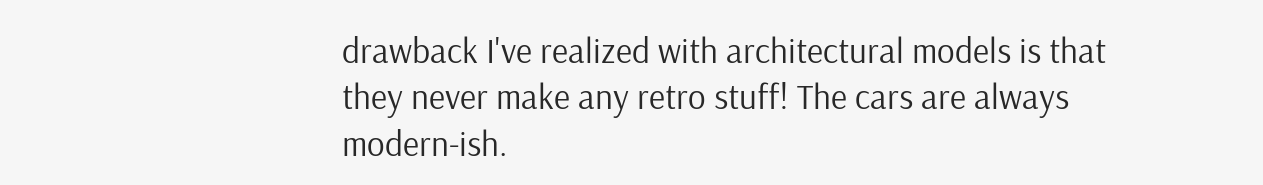drawback I've realized with architectural models is that they never make any retro stuff! The cars are always modern-ish.